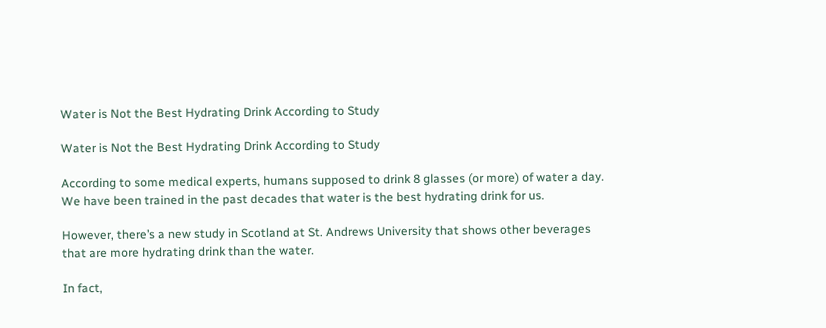Water is Not the Best Hydrating Drink According to Study

Water is Not the Best Hydrating Drink According to Study

According to some medical experts, humans supposed to drink 8 glasses (or more) of water a day. We have been trained in the past decades that water is the best hydrating drink for us.

However, there’s a new study in Scotland at St. Andrews University that shows other beverages that are more hydrating drink than the water.

In fact,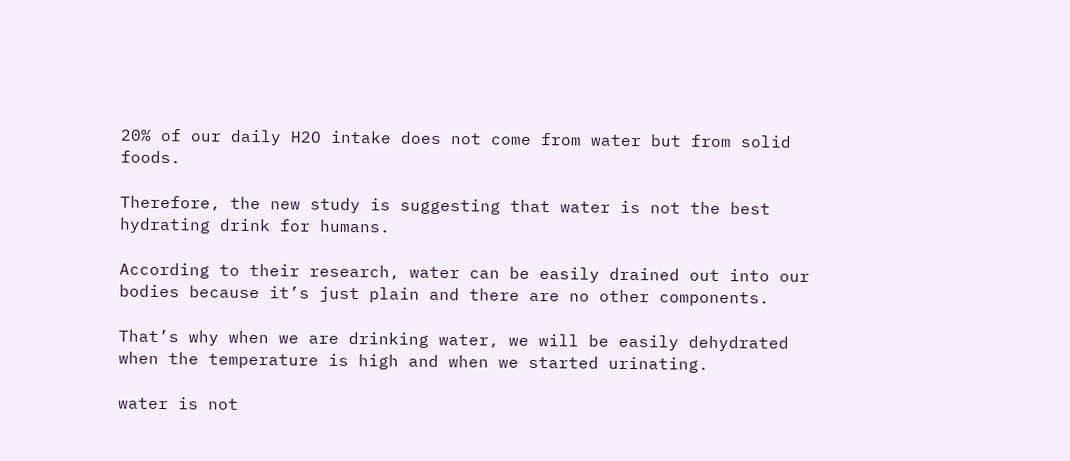20% of our daily H2O intake does not come from water but from solid foods.

Therefore, the new study is suggesting that water is not the best hydrating drink for humans.

According to their research, water can be easily drained out into our bodies because it’s just plain and there are no other components.

That’s why when we are drinking water, we will be easily dehydrated when the temperature is high and when we started urinating.

water is not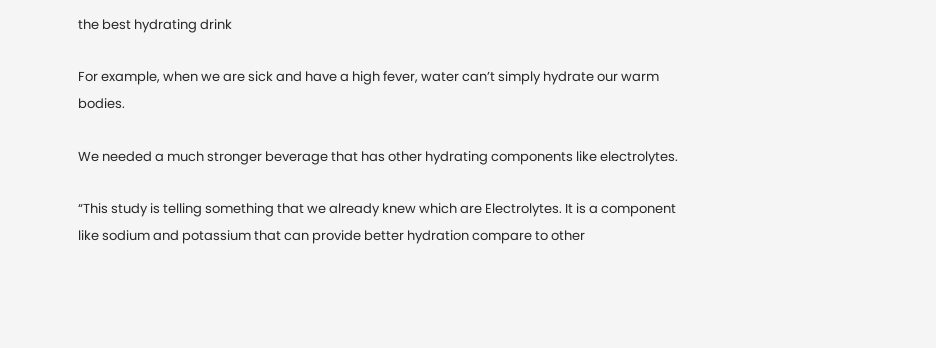the best hydrating drink

For example, when we are sick and have a high fever, water can’t simply hydrate our warm bodies.

We needed a much stronger beverage that has other hydrating components like electrolytes.

“This study is telling something that we already knew which are Electrolytes. It is a component like sodium and potassium that can provide better hydration compare to other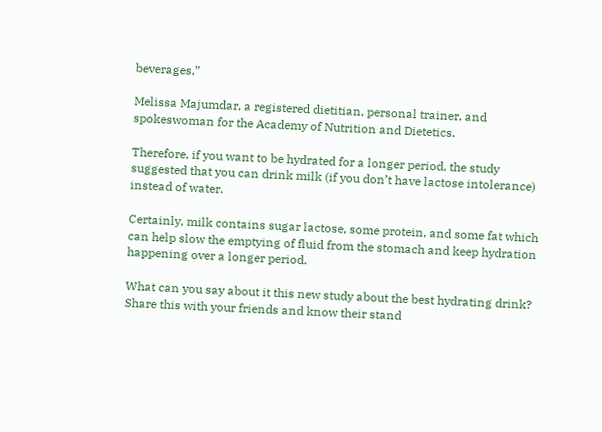beverages,”

Melissa Majumdar, a registered dietitian, personal trainer, and spokeswoman for the Academy of Nutrition and Dietetics.

Therefore, if you want to be hydrated for a longer period, the study suggested that you can drink milk (if you don’t have lactose intolerance) instead of water.

Certainly, milk contains sugar lactose, some protein, and some fat which can help slow the emptying of fluid from the stomach and keep hydration happening over a longer period.

What can you say about it this new study about the best hydrating drink? Share this with your friends and know their stand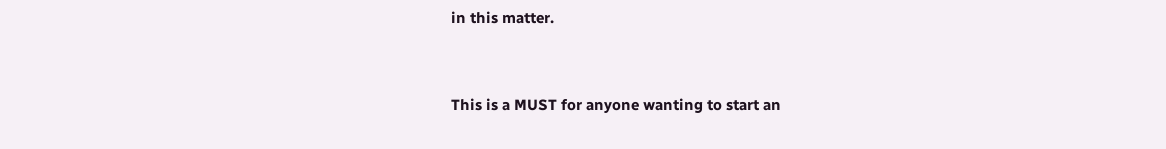in this matter.


This is a MUST for anyone wanting to start an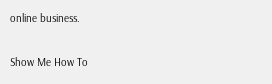online business.

Show Me How To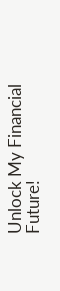Unlock My Financial Future!